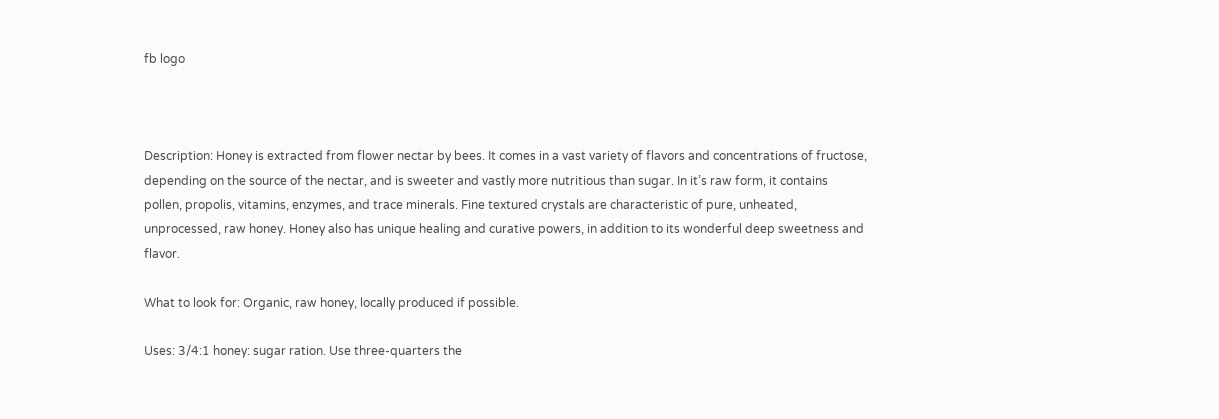fb logo



Description: Honey is extracted from flower nectar by bees. It comes in a vast variety of flavors and concentrations of fructose, depending on the source of the nectar, and is sweeter and vastly more nutritious than sugar. In it’s raw form, it contains pollen, propolis, vitamins, enzymes, and trace minerals. Fine textured crystals are characteristic of pure, unheated, unprocessed, raw honey. Honey also has unique healing and curative powers, in addition to its wonderful deep sweetness and flavor.

What to look for: Organic, raw honey, locally produced if possible.

Uses: 3/4:1 honey: sugar ration. Use three-quarters the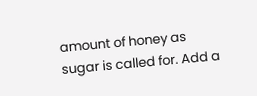amount of honey as sugar is called for. Add a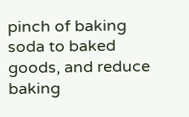pinch of baking soda to baked goods, and reduce baking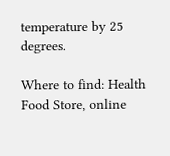temperature by 25 degrees.

Where to find: Health Food Store, online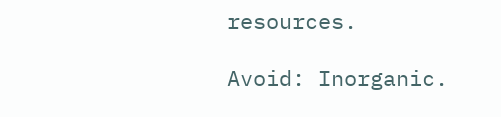resources.

Avoid: Inorganic.